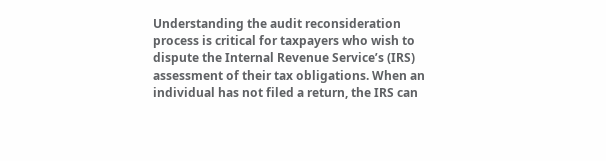Understanding the audit reconsideration process is critical for taxpayers who wish to dispute the Internal Revenue Service’s (IRS) assessment of their tax obligations. When an individual has not filed a return, the IRS can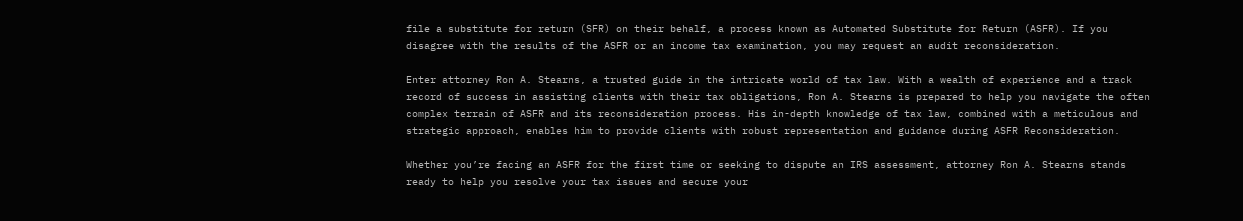file a substitute for return (SFR) on their behalf, a process known as Automated Substitute for Return (ASFR). If you disagree with the results of the ASFR or an income tax examination, you may request an audit reconsideration.

Enter attorney Ron A. Stearns, a trusted guide in the intricate world of tax law. With a wealth of experience and a track record of success in assisting clients with their tax obligations, Ron A. Stearns is prepared to help you navigate the often complex terrain of ASFR and its reconsideration process. His in-depth knowledge of tax law, combined with a meticulous and strategic approach, enables him to provide clients with robust representation and guidance during ASFR Reconsideration.

Whether you’re facing an ASFR for the first time or seeking to dispute an IRS assessment, attorney Ron A. Stearns stands ready to help you resolve your tax issues and secure your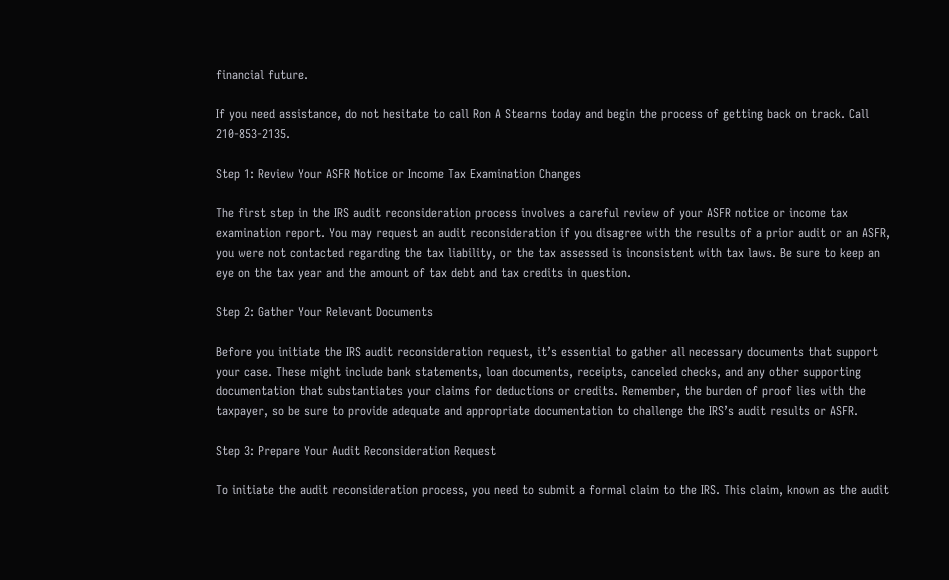financial future.

If you need assistance, do not hesitate to call Ron A Stearns today and begin the process of getting back on track. Call 210-853-2135.

Step 1: Review Your ASFR Notice or Income Tax Examination Changes

The first step in the IRS audit reconsideration process involves a careful review of your ASFR notice or income tax examination report. You may request an audit reconsideration if you disagree with the results of a prior audit or an ASFR, you were not contacted regarding the tax liability, or the tax assessed is inconsistent with tax laws. Be sure to keep an eye on the tax year and the amount of tax debt and tax credits in question.

Step 2: Gather Your Relevant Documents

Before you initiate the IRS audit reconsideration request, it’s essential to gather all necessary documents that support your case. These might include bank statements, loan documents, receipts, canceled checks, and any other supporting documentation that substantiates your claims for deductions or credits. Remember, the burden of proof lies with the taxpayer, so be sure to provide adequate and appropriate documentation to challenge the IRS’s audit results or ASFR.

Step 3: Prepare Your Audit Reconsideration Request

To initiate the audit reconsideration process, you need to submit a formal claim to the IRS. This claim, known as the audit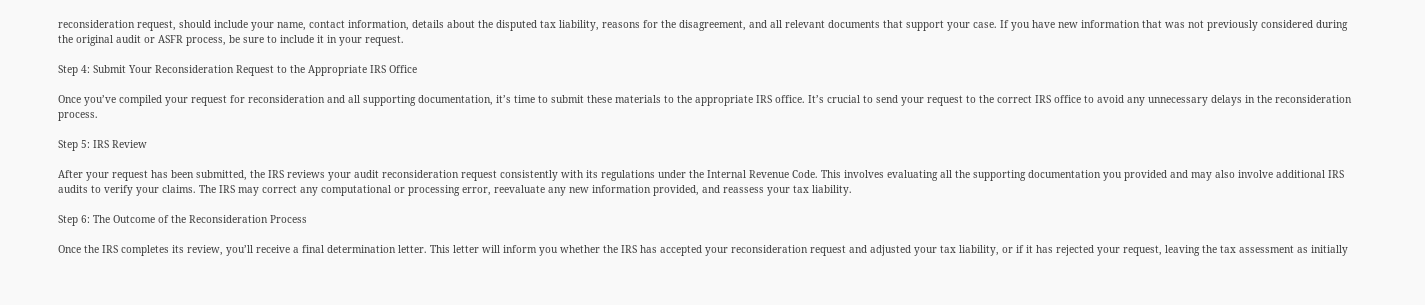reconsideration request, should include your name, contact information, details about the disputed tax liability, reasons for the disagreement, and all relevant documents that support your case. If you have new information that was not previously considered during the original audit or ASFR process, be sure to include it in your request.

Step 4: Submit Your Reconsideration Request to the Appropriate IRS Office

Once you’ve compiled your request for reconsideration and all supporting documentation, it’s time to submit these materials to the appropriate IRS office. It’s crucial to send your request to the correct IRS office to avoid any unnecessary delays in the reconsideration process.

Step 5: IRS Review

After your request has been submitted, the IRS reviews your audit reconsideration request consistently with its regulations under the Internal Revenue Code. This involves evaluating all the supporting documentation you provided and may also involve additional IRS audits to verify your claims. The IRS may correct any computational or processing error, reevaluate any new information provided, and reassess your tax liability.

Step 6: The Outcome of the Reconsideration Process

Once the IRS completes its review, you’ll receive a final determination letter. This letter will inform you whether the IRS has accepted your reconsideration request and adjusted your tax liability, or if it has rejected your request, leaving the tax assessment as initially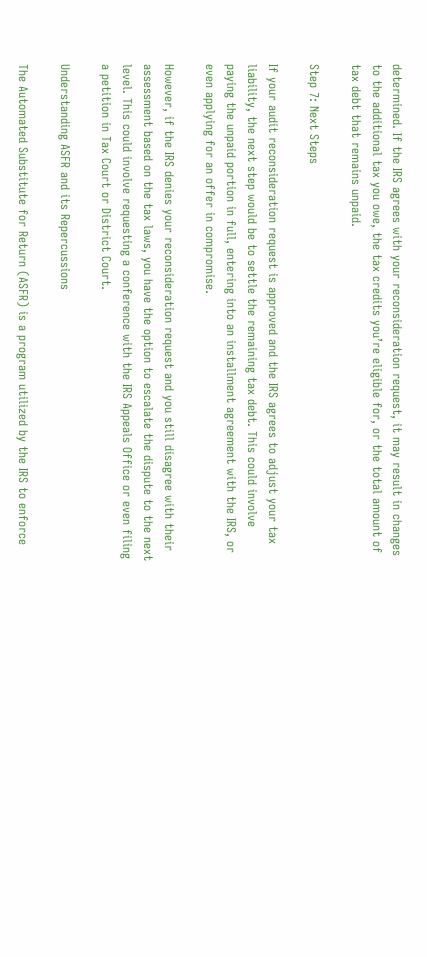determined. If the IRS agrees with your reconsideration request, it may result in changes to the additional tax you owe, the tax credits you’re eligible for, or the total amount of tax debt that remains unpaid.

Step 7: Next Steps

If your audit reconsideration request is approved and the IRS agrees to adjust your tax liability, the next step would be to settle the remaining tax debt. This could involve paying the unpaid portion in full, entering into an installment agreement with the IRS, or even applying for an offer in compromise.

However, if the IRS denies your reconsideration request and you still disagree with their assessment based on the tax laws, you have the option to escalate the dispute to the next level. This could involve requesting a conference with the IRS Appeals Office or even filing a petition in Tax Court or District Court.

Understanding ASFR and its Repercussions

The Automated Substitute for Return (ASFR) is a program utilized by the IRS to enforce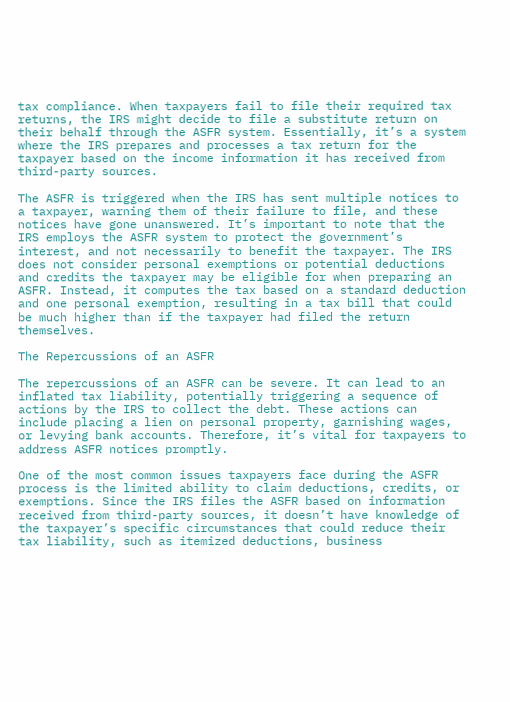tax compliance. When taxpayers fail to file their required tax returns, the IRS might decide to file a substitute return on their behalf through the ASFR system. Essentially, it’s a system where the IRS prepares and processes a tax return for the taxpayer based on the income information it has received from third-party sources.

The ASFR is triggered when the IRS has sent multiple notices to a taxpayer, warning them of their failure to file, and these notices have gone unanswered. It’s important to note that the IRS employs the ASFR system to protect the government’s interest, and not necessarily to benefit the taxpayer. The IRS does not consider personal exemptions or potential deductions and credits the taxpayer may be eligible for when preparing an ASFR. Instead, it computes the tax based on a standard deduction and one personal exemption, resulting in a tax bill that could be much higher than if the taxpayer had filed the return themselves.

The Repercussions of an ASFR

The repercussions of an ASFR can be severe. It can lead to an inflated tax liability, potentially triggering a sequence of actions by the IRS to collect the debt. These actions can include placing a lien on personal property, garnishing wages, or levying bank accounts. Therefore, it’s vital for taxpayers to address ASFR notices promptly.

One of the most common issues taxpayers face during the ASFR process is the limited ability to claim deductions, credits, or exemptions. Since the IRS files the ASFR based on information received from third-party sources, it doesn’t have knowledge of the taxpayer’s specific circumstances that could reduce their tax liability, such as itemized deductions, business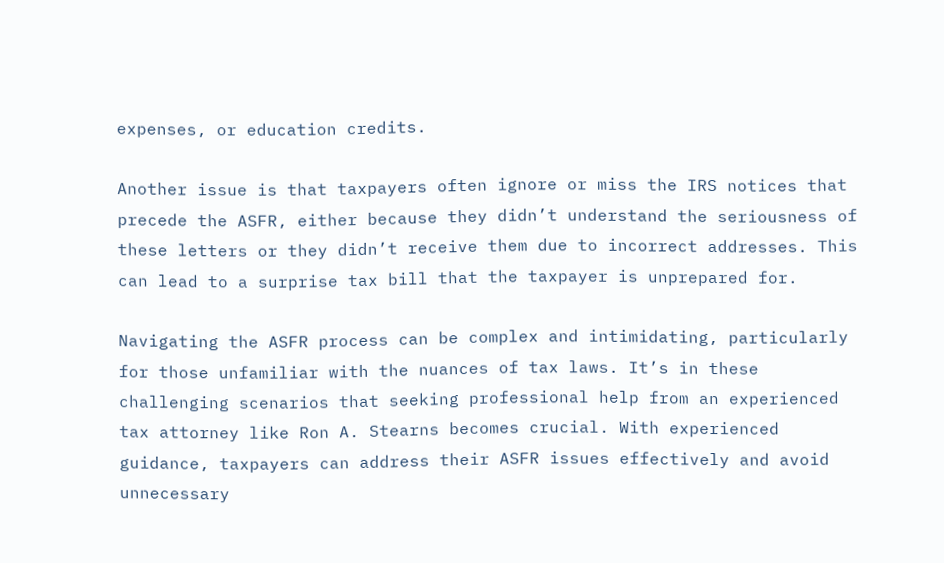expenses, or education credits.

Another issue is that taxpayers often ignore or miss the IRS notices that precede the ASFR, either because they didn’t understand the seriousness of these letters or they didn’t receive them due to incorrect addresses. This can lead to a surprise tax bill that the taxpayer is unprepared for.

Navigating the ASFR process can be complex and intimidating, particularly for those unfamiliar with the nuances of tax laws. It’s in these challenging scenarios that seeking professional help from an experienced tax attorney like Ron A. Stearns becomes crucial. With experienced guidance, taxpayers can address their ASFR issues effectively and avoid unnecessary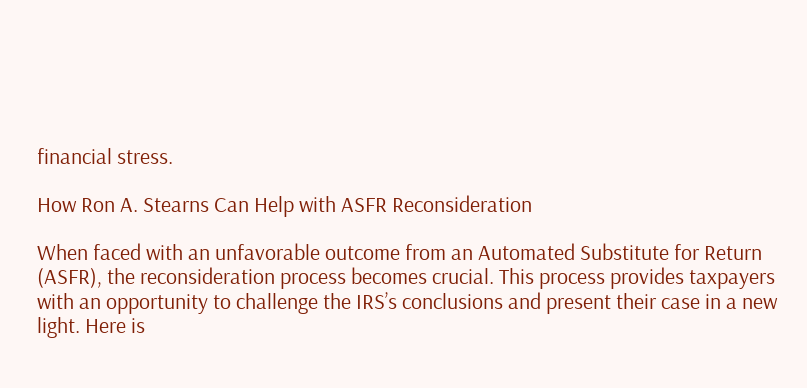financial stress.

How Ron A. Stearns Can Help with ASFR Reconsideration

When faced with an unfavorable outcome from an Automated Substitute for Return (ASFR), the reconsideration process becomes crucial. This process provides taxpayers with an opportunity to challenge the IRS’s conclusions and present their case in a new light. Here is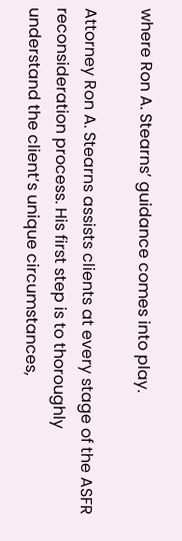where Ron A. Stearns’ guidance comes into play.

Attorney Ron A. Stearns assists clients at every stage of the ASFR reconsideration process. His first step is to thoroughly understand the client’s unique circumstances,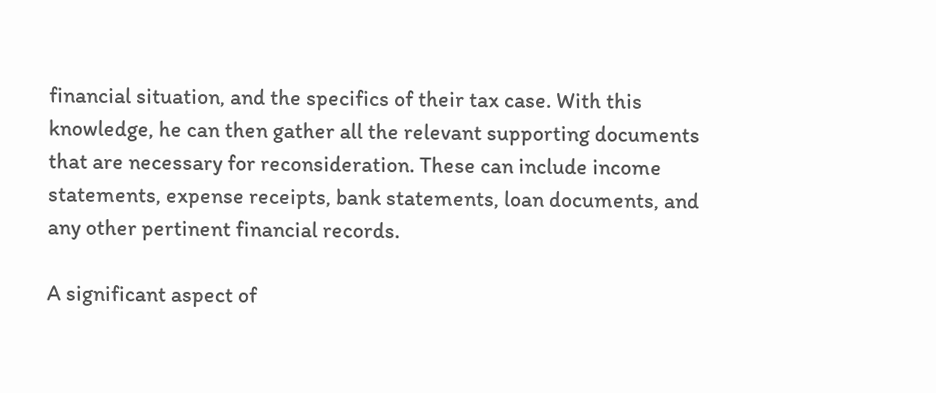financial situation, and the specifics of their tax case. With this knowledge, he can then gather all the relevant supporting documents that are necessary for reconsideration. These can include income statements, expense receipts, bank statements, loan documents, and any other pertinent financial records.

A significant aspect of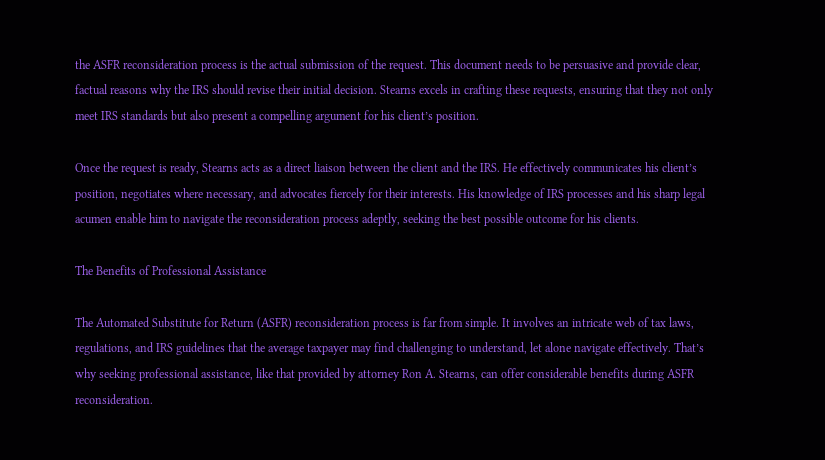the ASFR reconsideration process is the actual submission of the request. This document needs to be persuasive and provide clear, factual reasons why the IRS should revise their initial decision. Stearns excels in crafting these requests, ensuring that they not only meet IRS standards but also present a compelling argument for his client’s position.

Once the request is ready, Stearns acts as a direct liaison between the client and the IRS. He effectively communicates his client’s position, negotiates where necessary, and advocates fiercely for their interests. His knowledge of IRS processes and his sharp legal acumen enable him to navigate the reconsideration process adeptly, seeking the best possible outcome for his clients.

The Benefits of Professional Assistance

The Automated Substitute for Return (ASFR) reconsideration process is far from simple. It involves an intricate web of tax laws, regulations, and IRS guidelines that the average taxpayer may find challenging to understand, let alone navigate effectively. That’s why seeking professional assistance, like that provided by attorney Ron A. Stearns, can offer considerable benefits during ASFR reconsideration.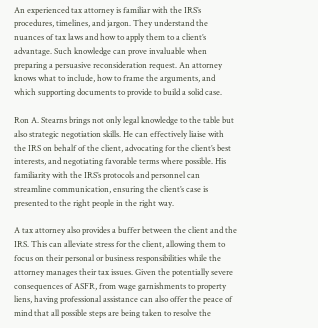An experienced tax attorney is familiar with the IRS’s procedures, timelines, and jargon. They understand the nuances of tax laws and how to apply them to a client’s advantage. Such knowledge can prove invaluable when preparing a persuasive reconsideration request. An attorney knows what to include, how to frame the arguments, and which supporting documents to provide to build a solid case.

Ron A. Stearns brings not only legal knowledge to the table but also strategic negotiation skills. He can effectively liaise with the IRS on behalf of the client, advocating for the client’s best interests, and negotiating favorable terms where possible. His familiarity with the IRS’s protocols and personnel can streamline communication, ensuring the client’s case is presented to the right people in the right way.

A tax attorney also provides a buffer between the client and the IRS. This can alleviate stress for the client, allowing them to focus on their personal or business responsibilities while the attorney manages their tax issues. Given the potentially severe consequences of ASFR, from wage garnishments to property liens, having professional assistance can also offer the peace of mind that all possible steps are being taken to resolve the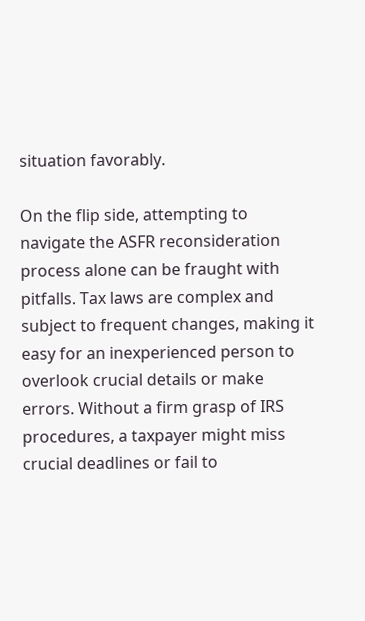situation favorably.

On the flip side, attempting to navigate the ASFR reconsideration process alone can be fraught with pitfalls. Tax laws are complex and subject to frequent changes, making it easy for an inexperienced person to overlook crucial details or make errors. Without a firm grasp of IRS procedures, a taxpayer might miss crucial deadlines or fail to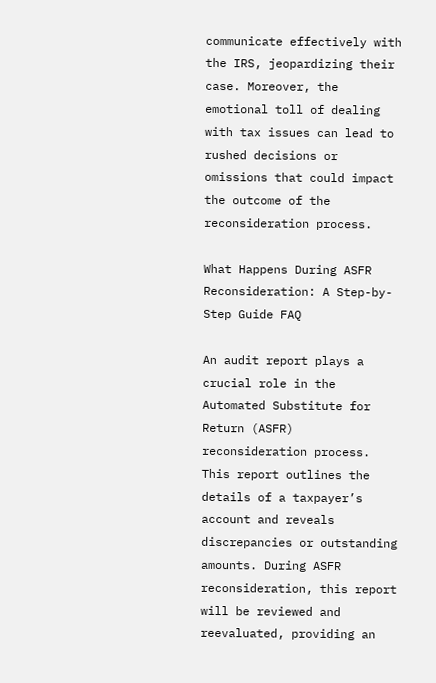communicate effectively with the IRS, jeopardizing their case. Moreover, the emotional toll of dealing with tax issues can lead to rushed decisions or omissions that could impact the outcome of the reconsideration process.

What Happens During ASFR Reconsideration: A Step-by-Step Guide FAQ

An audit report plays a crucial role in the Automated Substitute for Return (ASFR) reconsideration process. This report outlines the details of a taxpayer’s account and reveals discrepancies or outstanding amounts. During ASFR reconsideration, this report will be reviewed and reevaluated, providing an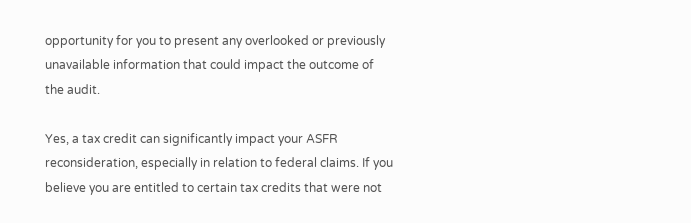opportunity for you to present any overlooked or previously unavailable information that could impact the outcome of the audit.

Yes, a tax credit can significantly impact your ASFR reconsideration, especially in relation to federal claims. If you believe you are entitled to certain tax credits that were not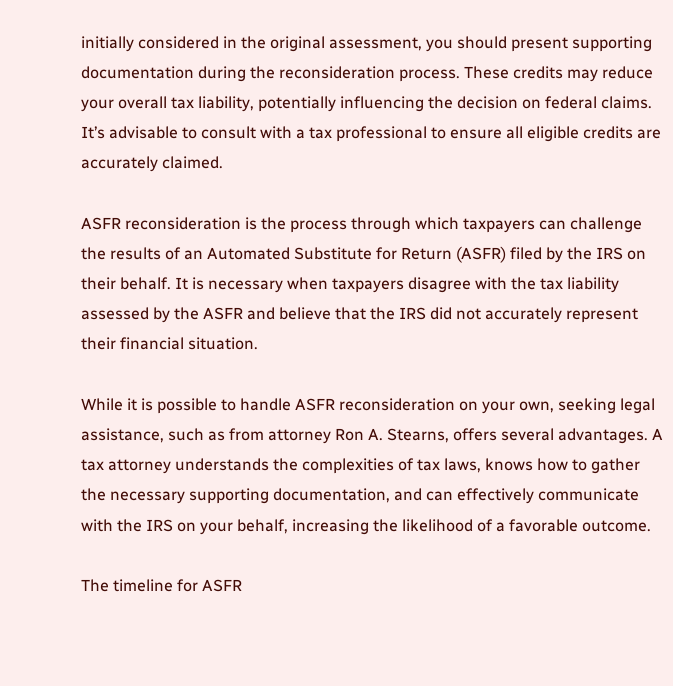initially considered in the original assessment, you should present supporting documentation during the reconsideration process. These credits may reduce your overall tax liability, potentially influencing the decision on federal claims. It’s advisable to consult with a tax professional to ensure all eligible credits are accurately claimed.

ASFR reconsideration is the process through which taxpayers can challenge the results of an Automated Substitute for Return (ASFR) filed by the IRS on their behalf. It is necessary when taxpayers disagree with the tax liability assessed by the ASFR and believe that the IRS did not accurately represent their financial situation.

While it is possible to handle ASFR reconsideration on your own, seeking legal assistance, such as from attorney Ron A. Stearns, offers several advantages. A tax attorney understands the complexities of tax laws, knows how to gather the necessary supporting documentation, and can effectively communicate with the IRS on your behalf, increasing the likelihood of a favorable outcome.

The timeline for ASFR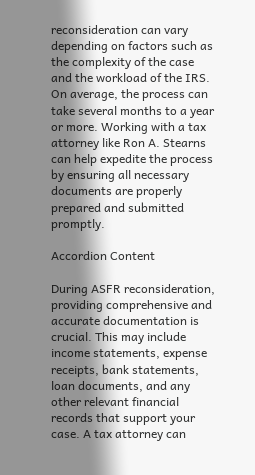reconsideration can vary depending on factors such as the complexity of the case and the workload of the IRS. On average, the process can take several months to a year or more. Working with a tax attorney like Ron A. Stearns can help expedite the process by ensuring all necessary documents are properly prepared and submitted promptly.

Accordion Content

During ASFR reconsideration, providing comprehensive and accurate documentation is crucial. This may include income statements, expense receipts, bank statements, loan documents, and any other relevant financial records that support your case. A tax attorney can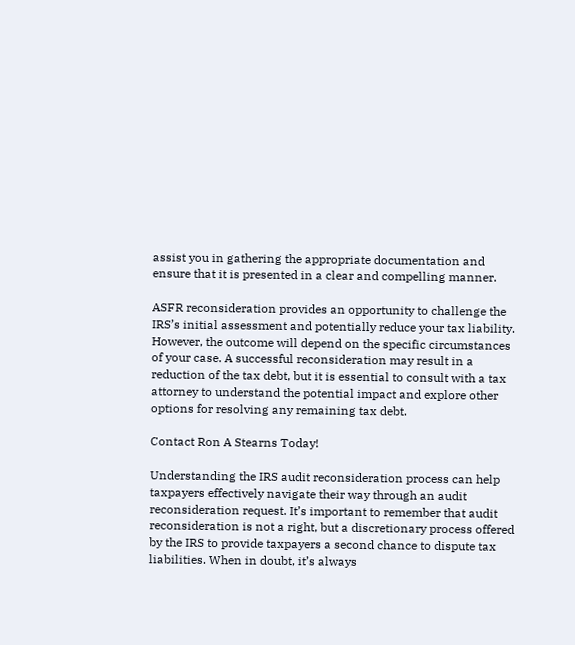assist you in gathering the appropriate documentation and ensure that it is presented in a clear and compelling manner.

ASFR reconsideration provides an opportunity to challenge the IRS’s initial assessment and potentially reduce your tax liability. However, the outcome will depend on the specific circumstances of your case. A successful reconsideration may result in a reduction of the tax debt, but it is essential to consult with a tax attorney to understand the potential impact and explore other options for resolving any remaining tax debt.

Contact Ron A Stearns Today!

Understanding the IRS audit reconsideration process can help taxpayers effectively navigate their way through an audit reconsideration request. It’s important to remember that audit reconsideration is not a right, but a discretionary process offered by the IRS to provide taxpayers a second chance to dispute tax liabilities. When in doubt, it’s always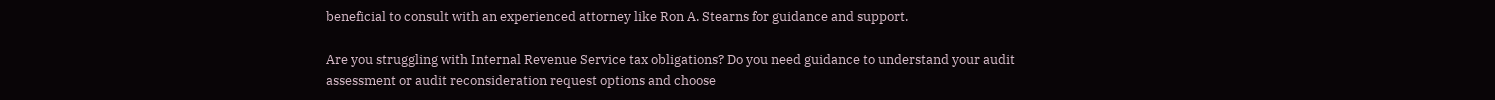beneficial to consult with an experienced attorney like Ron A. Stearns for guidance and support.

Are you struggling with Internal Revenue Service tax obligations? Do you need guidance to understand your audit assessment or audit reconsideration request options and choose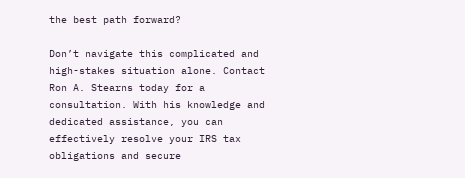the best path forward?

Don’t navigate this complicated and high-stakes situation alone. Contact Ron A. Stearns today for a consultation. With his knowledge and dedicated assistance, you can effectively resolve your IRS tax obligations and secure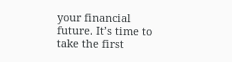your financial future. It’s time to take the first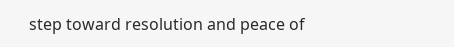step toward resolution and peace of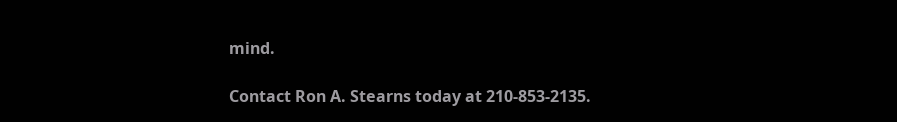mind.

Contact Ron A. Stearns today at 210-853-2135.